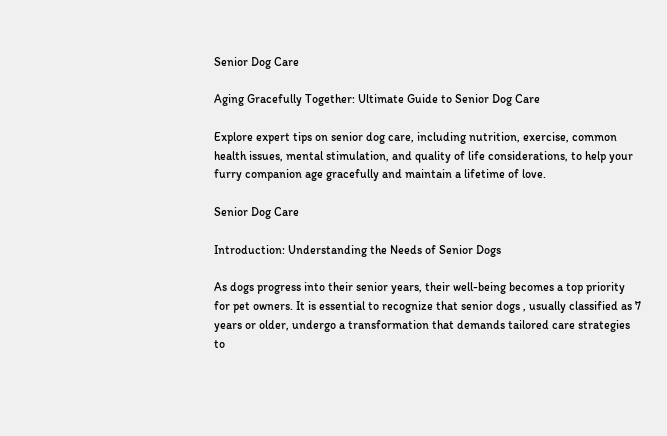Senior Dog Care

Aging Gracefully Together: Ultimate Guide to Senior Dog Care

Explore expert tips on senior dog care, including nutrition, exercise, common health issues, mental stimulation, and quality of life considerations, to help your furry companion age gracefully and maintain a lifetime of love.

Senior Dog Care

Introduction: Understanding the Needs of Senior Dogs

As dogs progress into their senior years, their well-being becomes a top priority for pet owners. It is essential to recognize that senior dogs , usually classified as 7 years or older, undergo a transformation that demands tailored care strategies to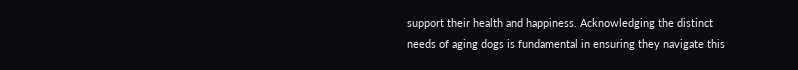support their health and happiness. Acknowledging the distinct needs of aging dogs is fundamental in ensuring they navigate this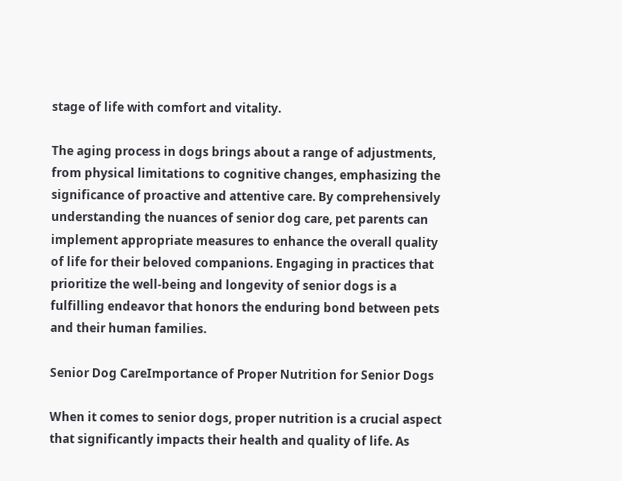stage of life with comfort and vitality.

The aging process in dogs brings about a range of adjustments, from physical limitations to cognitive changes, emphasizing the significance of proactive and attentive care. By comprehensively understanding the nuances of senior dog care, pet parents can implement appropriate measures to enhance the overall quality of life for their beloved companions. Engaging in practices that prioritize the well-being and longevity of senior dogs is a fulfilling endeavor that honors the enduring bond between pets and their human families.

Senior Dog CareImportance of Proper Nutrition for Senior Dogs

When it comes to senior dogs, proper nutrition is a crucial aspect that significantly impacts their health and quality of life. As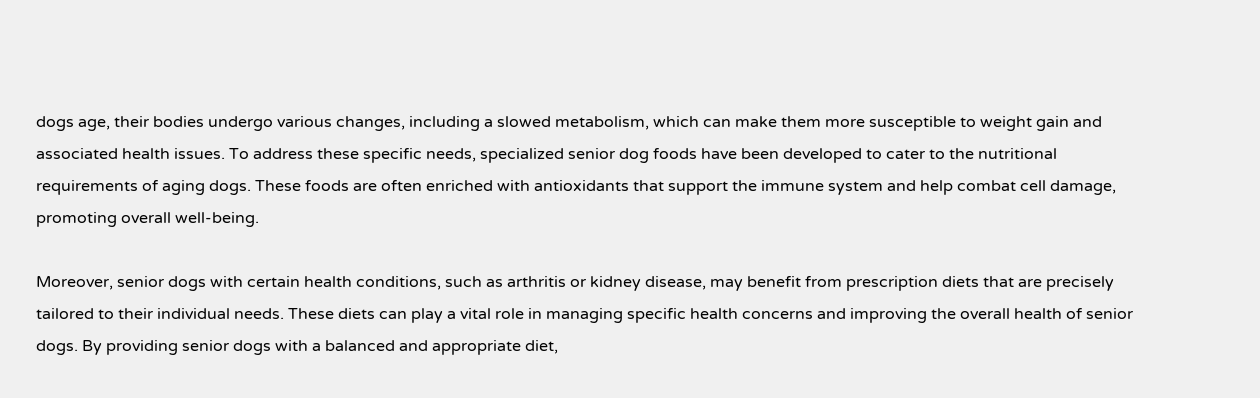dogs age, their bodies undergo various changes, including a slowed metabolism, which can make them more susceptible to weight gain and associated health issues. To address these specific needs, specialized senior dog foods have been developed to cater to the nutritional requirements of aging dogs. These foods are often enriched with antioxidants that support the immune system and help combat cell damage, promoting overall well-being.

Moreover, senior dogs with certain health conditions, such as arthritis or kidney disease, may benefit from prescription diets that are precisely tailored to their individual needs. These diets can play a vital role in managing specific health concerns and improving the overall health of senior dogs. By providing senior dogs with a balanced and appropriate diet,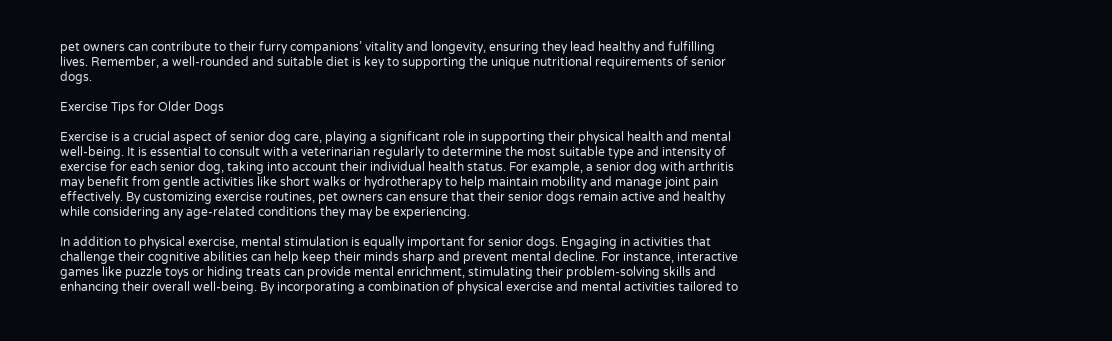pet owners can contribute to their furry companions’ vitality and longevity, ensuring they lead healthy and fulfilling lives. Remember, a well-rounded and suitable diet is key to supporting the unique nutritional requirements of senior dogs.

Exercise Tips for Older Dogs

Exercise is a crucial aspect of senior dog care, playing a significant role in supporting their physical health and mental well-being. It is essential to consult with a veterinarian regularly to determine the most suitable type and intensity of exercise for each senior dog, taking into account their individual health status. For example, a senior dog with arthritis may benefit from gentle activities like short walks or hydrotherapy to help maintain mobility and manage joint pain effectively. By customizing exercise routines, pet owners can ensure that their senior dogs remain active and healthy while considering any age-related conditions they may be experiencing.

In addition to physical exercise, mental stimulation is equally important for senior dogs. Engaging in activities that challenge their cognitive abilities can help keep their minds sharp and prevent mental decline. For instance, interactive games like puzzle toys or hiding treats can provide mental enrichment, stimulating their problem-solving skills and enhancing their overall well-being. By incorporating a combination of physical exercise and mental activities tailored to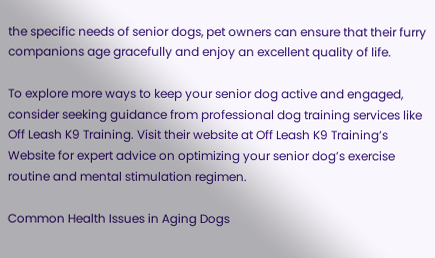the specific needs of senior dogs, pet owners can ensure that their furry companions age gracefully and enjoy an excellent quality of life.

To explore more ways to keep your senior dog active and engaged, consider seeking guidance from professional dog training services like Off Leash K9 Training. Visit their website at Off Leash K9 Training’s Website for expert advice on optimizing your senior dog’s exercise routine and mental stimulation regimen.

Common Health Issues in Aging Dogs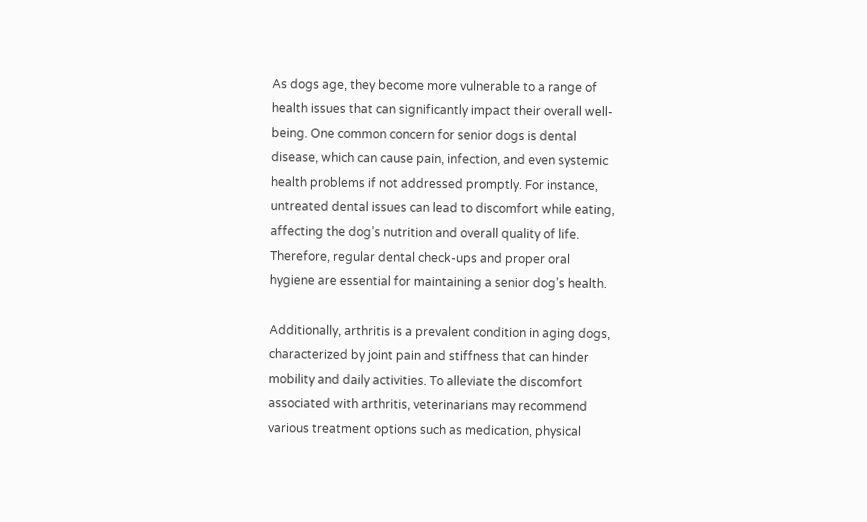As dogs age, they become more vulnerable to a range of health issues that can significantly impact their overall well-being. One common concern for senior dogs is dental disease, which can cause pain, infection, and even systemic health problems if not addressed promptly. For instance, untreated dental issues can lead to discomfort while eating, affecting the dog’s nutrition and overall quality of life. Therefore, regular dental check-ups and proper oral hygiene are essential for maintaining a senior dog’s health.

Additionally, arthritis is a prevalent condition in aging dogs, characterized by joint pain and stiffness that can hinder mobility and daily activities. To alleviate the discomfort associated with arthritis, veterinarians may recommend various treatment options such as medication, physical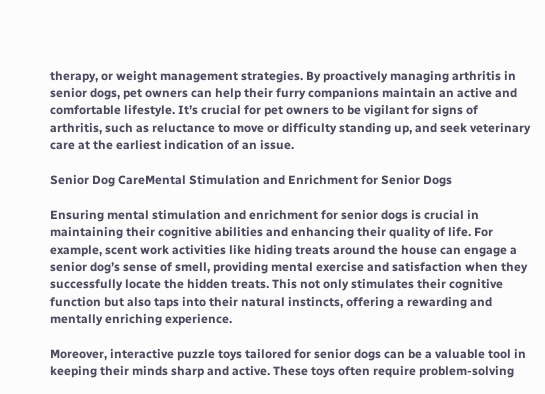therapy, or weight management strategies. By proactively managing arthritis in senior dogs, pet owners can help their furry companions maintain an active and comfortable lifestyle. It’s crucial for pet owners to be vigilant for signs of arthritis, such as reluctance to move or difficulty standing up, and seek veterinary care at the earliest indication of an issue.

Senior Dog CareMental Stimulation and Enrichment for Senior Dogs

Ensuring mental stimulation and enrichment for senior dogs is crucial in maintaining their cognitive abilities and enhancing their quality of life. For example, scent work activities like hiding treats around the house can engage a senior dog’s sense of smell, providing mental exercise and satisfaction when they successfully locate the hidden treats. This not only stimulates their cognitive function but also taps into their natural instincts, offering a rewarding and mentally enriching experience.

Moreover, interactive puzzle toys tailored for senior dogs can be a valuable tool in keeping their minds sharp and active. These toys often require problem-solving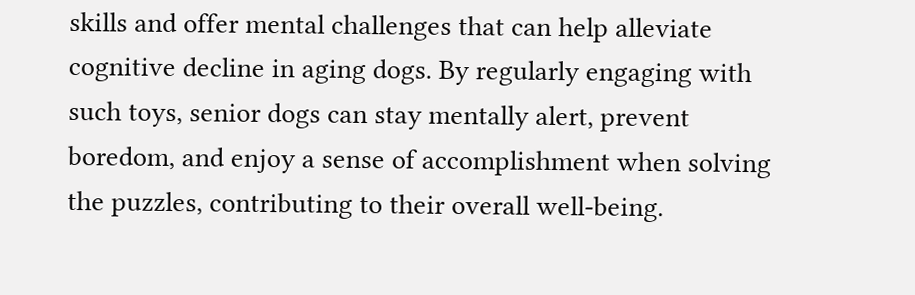skills and offer mental challenges that can help alleviate cognitive decline in aging dogs. By regularly engaging with such toys, senior dogs can stay mentally alert, prevent boredom, and enjoy a sense of accomplishment when solving the puzzles, contributing to their overall well-being.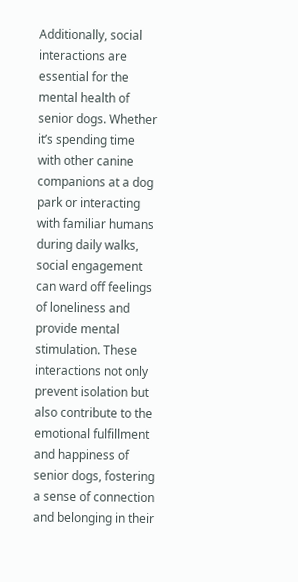Additionally, social interactions are essential for the mental health of senior dogs. Whether it’s spending time with other canine companions at a dog park or interacting with familiar humans during daily walks, social engagement can ward off feelings of loneliness and provide mental stimulation. These interactions not only prevent isolation but also contribute to the emotional fulfillment and happiness of senior dogs, fostering a sense of connection and belonging in their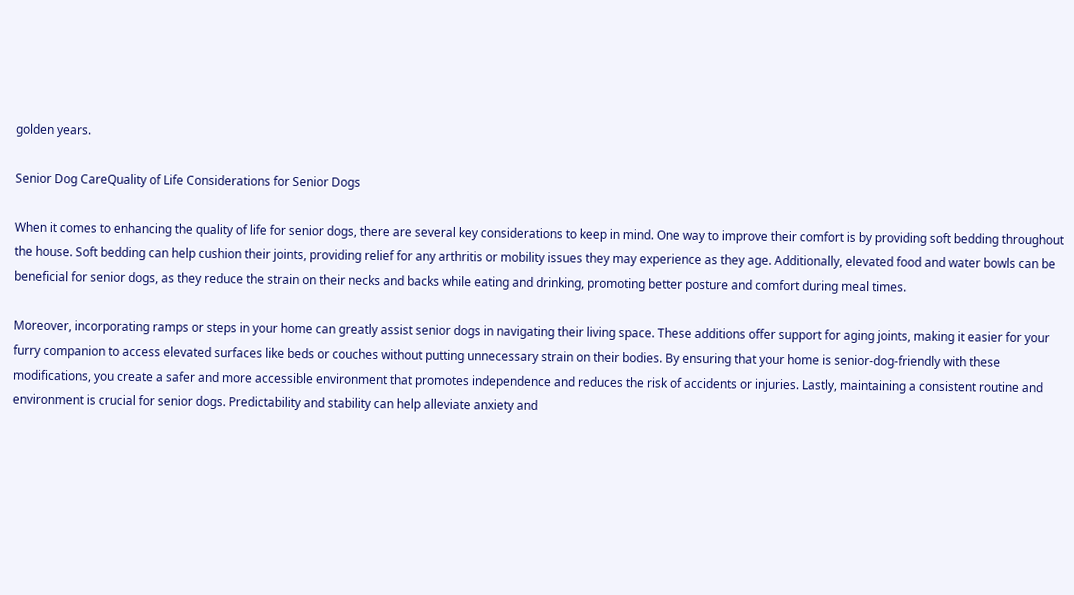golden years.

Senior Dog CareQuality of Life Considerations for Senior Dogs

When it comes to enhancing the quality of life for senior dogs, there are several key considerations to keep in mind. One way to improve their comfort is by providing soft bedding throughout the house. Soft bedding can help cushion their joints, providing relief for any arthritis or mobility issues they may experience as they age. Additionally, elevated food and water bowls can be beneficial for senior dogs, as they reduce the strain on their necks and backs while eating and drinking, promoting better posture and comfort during meal times.

Moreover, incorporating ramps or steps in your home can greatly assist senior dogs in navigating their living space. These additions offer support for aging joints, making it easier for your furry companion to access elevated surfaces like beds or couches without putting unnecessary strain on their bodies. By ensuring that your home is senior-dog-friendly with these modifications, you create a safer and more accessible environment that promotes independence and reduces the risk of accidents or injuries. Lastly, maintaining a consistent routine and environment is crucial for senior dogs. Predictability and stability can help alleviate anxiety and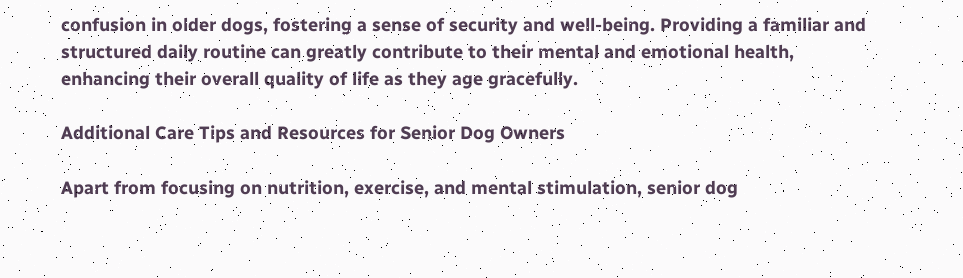confusion in older dogs, fostering a sense of security and well-being. Providing a familiar and structured daily routine can greatly contribute to their mental and emotional health, enhancing their overall quality of life as they age gracefully.

Additional Care Tips and Resources for Senior Dog Owners

Apart from focusing on nutrition, exercise, and mental stimulation, senior dog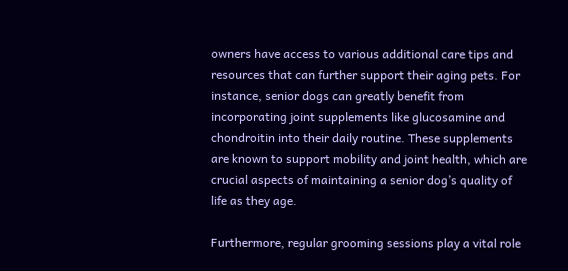owners have access to various additional care tips and resources that can further support their aging pets. For instance, senior dogs can greatly benefit from incorporating joint supplements like glucosamine and chondroitin into their daily routine. These supplements are known to support mobility and joint health, which are crucial aspects of maintaining a senior dog’s quality of life as they age.

Furthermore, regular grooming sessions play a vital role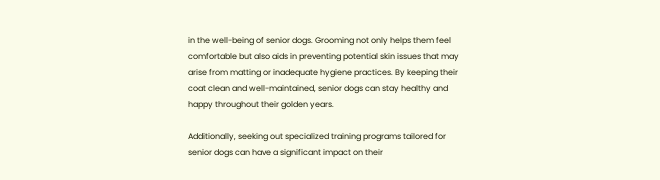in the well-being of senior dogs. Grooming not only helps them feel comfortable but also aids in preventing potential skin issues that may arise from matting or inadequate hygiene practices. By keeping their coat clean and well-maintained, senior dogs can stay healthy and happy throughout their golden years.

Additionally, seeking out specialized training programs tailored for senior dogs can have a significant impact on their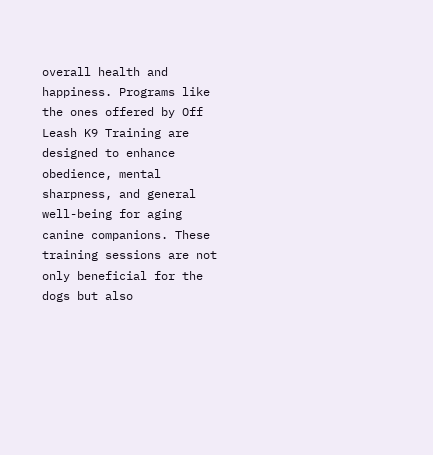overall health and happiness. Programs like the ones offered by Off Leash K9 Training are designed to enhance obedience, mental sharpness, and general well-being for aging canine companions. These training sessions are not only beneficial for the dogs but also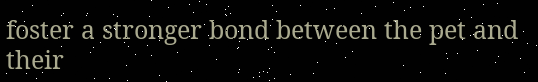foster a stronger bond between the pet and their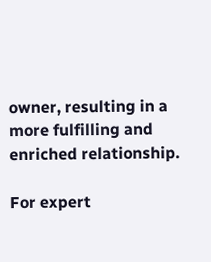owner, resulting in a more fulfilling and enriched relationship.

For expert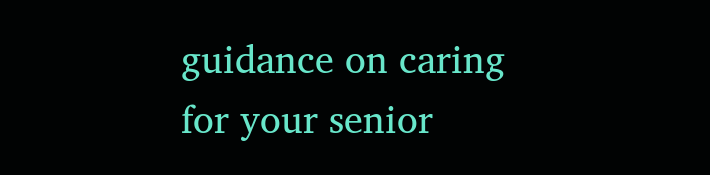guidance on caring for your senior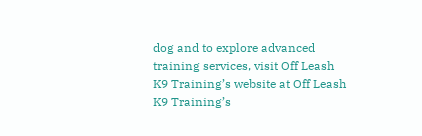dog and to explore advanced training services, visit Off Leash K9 Training’s website at Off Leash K9 Training’s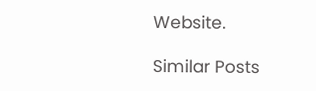Website.

Similar Posts